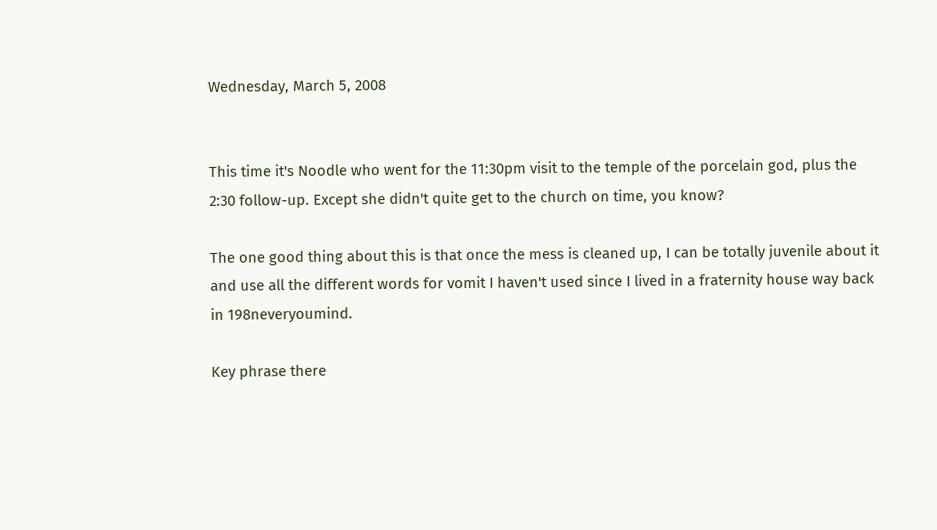Wednesday, March 5, 2008


This time it's Noodle who went for the 11:30pm visit to the temple of the porcelain god, plus the 2:30 follow-up. Except she didn't quite get to the church on time, you know?

The one good thing about this is that once the mess is cleaned up, I can be totally juvenile about it and use all the different words for vomit I haven't used since I lived in a fraternity house way back in 198neveryoumind.

Key phrase there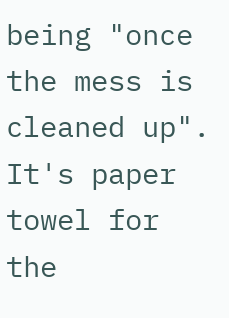being "once the mess is cleaned up". It's paper towel for the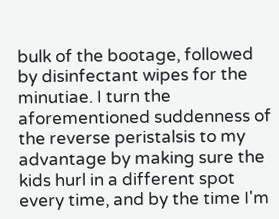bulk of the bootage, followed by disinfectant wipes for the minutiae. I turn the aforementioned suddenness of the reverse peristalsis to my advantage by making sure the kids hurl in a different spot every time, and by the time I'm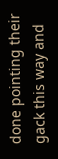done pointing their gack this way and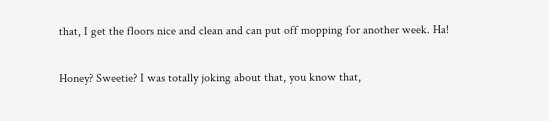that, I get the floors nice and clean and can put off mopping for another week. Ha!

Honey? Sweetie? I was totally joking about that, you know that,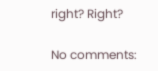right? Right?

No comments: